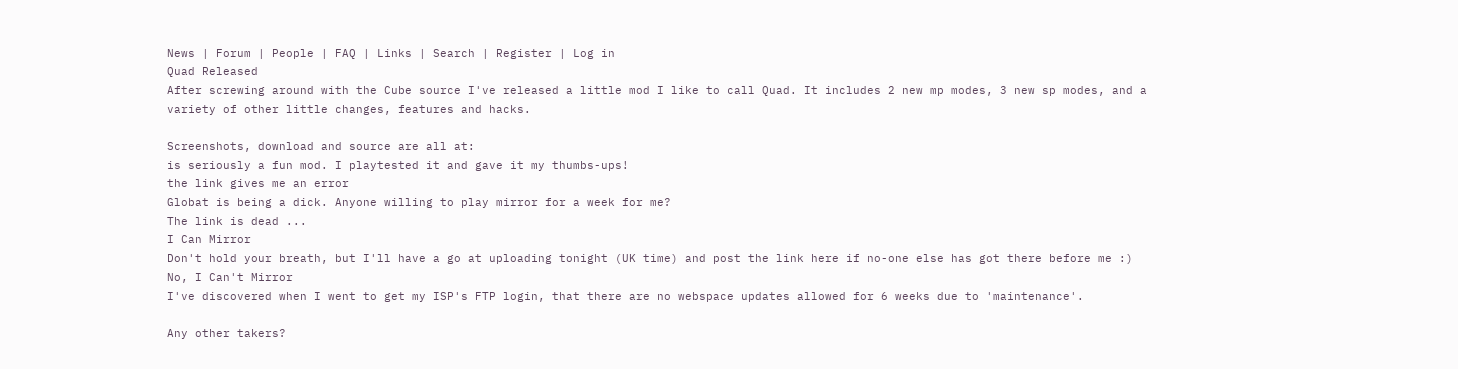News | Forum | People | FAQ | Links | Search | Register | Log in
Quad Released
After screwing around with the Cube source I've released a little mod I like to call Quad. It includes 2 new mp modes, 3 new sp modes, and a variety of other little changes, features and hacks.

Screenshots, download and source are all at:
is seriously a fun mod. I playtested it and gave it my thumbs-ups!
the link gives me an error
Globat is being a dick. Anyone willing to play mirror for a week for me?
The link is dead ...
I Can Mirror
Don't hold your breath, but I'll have a go at uploading tonight (UK time) and post the link here if no-one else has got there before me :)
No, I Can't Mirror
I've discovered when I went to get my ISP's FTP login, that there are no webspace updates allowed for 6 weeks due to 'maintenance'.

Any other takers?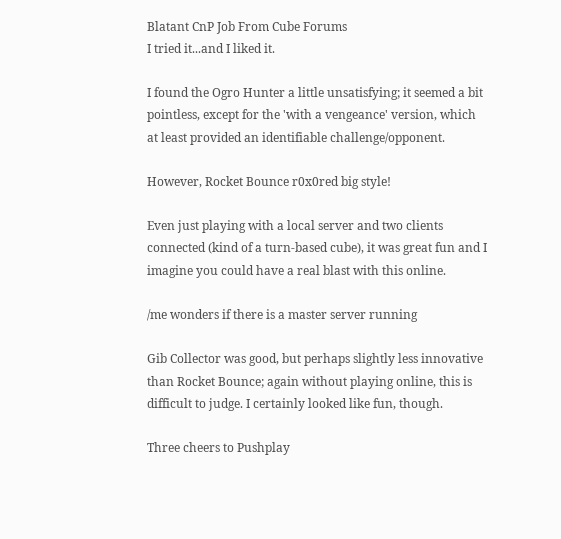Blatant CnP Job From Cube Forums
I tried it...and I liked it.

I found the Ogro Hunter a little unsatisfying; it seemed a bit pointless, except for the 'with a vengeance' version, which at least provided an identifiable challenge/opponent.

However, Rocket Bounce r0x0red big style!

Even just playing with a local server and two clients connected (kind of a turn-based cube), it was great fun and I imagine you could have a real blast with this online.

/me wonders if there is a master server running

Gib Collector was good, but perhaps slightly less innovative than Rocket Bounce; again without playing online, this is difficult to judge. I certainly looked like fun, though.

Three cheers to Pushplay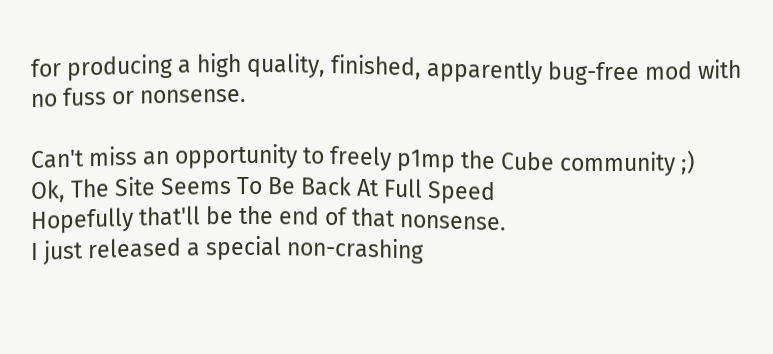for producing a high quality, finished, apparently bug-free mod with no fuss or nonsense.

Can't miss an opportunity to freely p1mp the Cube community ;)
Ok, The Site Seems To Be Back At Full Speed
Hopefully that'll be the end of that nonsense.
I just released a special non-crashing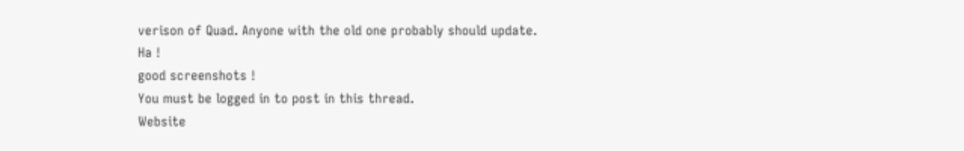verison of Quad. Anyone with the old one probably should update.
Ha !
good screenshots !
You must be logged in to post in this thread.
Website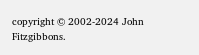copyright © 2002-2024 John Fitzgibbons.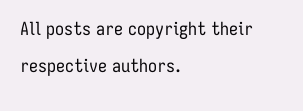All posts are copyright their respective authors.